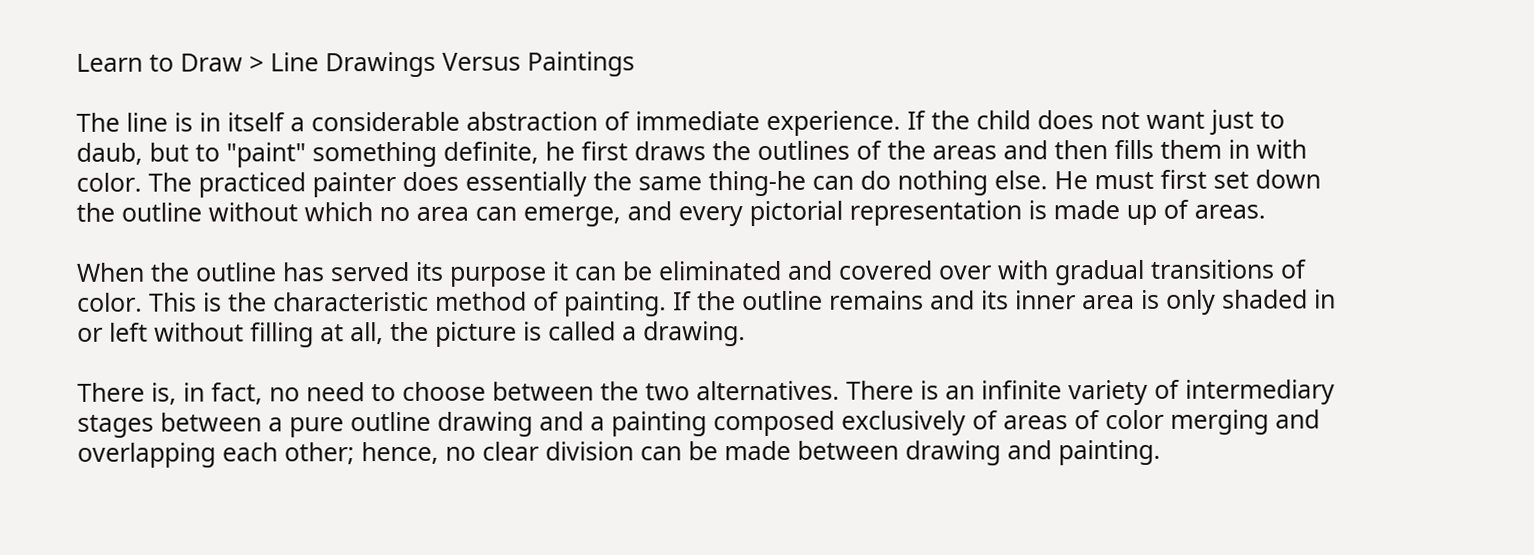Learn to Draw > Line Drawings Versus Paintings

The line is in itself a considerable abstraction of immediate experience. If the child does not want just to daub, but to "paint" something definite, he first draws the outlines of the areas and then fills them in with color. The practiced painter does essentially the same thing-he can do nothing else. He must first set down the outline without which no area can emerge, and every pictorial representation is made up of areas.

When the outline has served its purpose it can be eliminated and covered over with gradual transitions of color. This is the characteristic method of painting. If the outline remains and its inner area is only shaded in or left without filling at all, the picture is called a drawing.

There is, in fact, no need to choose between the two alternatives. There is an infinite variety of intermediary stages between a pure outline drawing and a painting composed exclusively of areas of color merging and overlapping each other; hence, no clear division can be made between drawing and painting.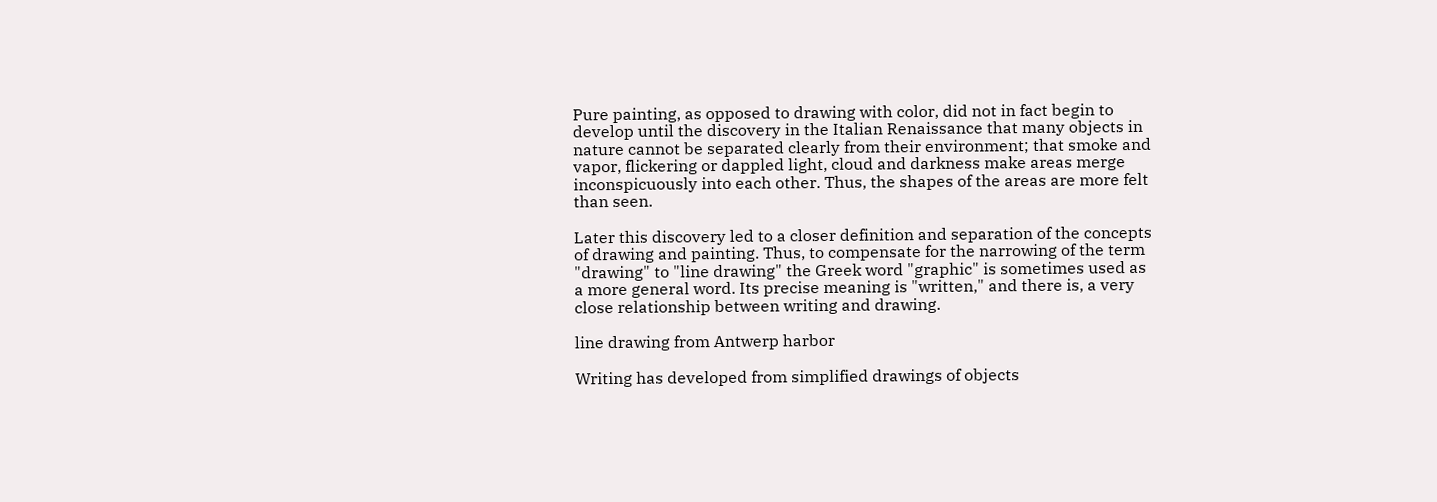Pure painting, as opposed to drawing with color, did not in fact begin to develop until the discovery in the Italian Renaissance that many objects in nature cannot be separated clearly from their environment; that smoke and vapor, flickering or dappled light, cloud and darkness make areas merge inconspicuously into each other. Thus, the shapes of the areas are more felt than seen.

Later this discovery led to a closer definition and separation of the concepts of drawing and painting. Thus, to compensate for the narrowing of the term "drawing" to "line drawing" the Greek word "graphic" is sometimes used as a more general word. Its precise meaning is "written," and there is, a very close relationship between writing and drawing.

line drawing from Antwerp harbor

Writing has developed from simplified drawings of objects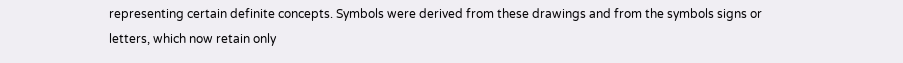representing certain definite concepts. Symbols were derived from these drawings and from the symbols signs or letters, which now retain only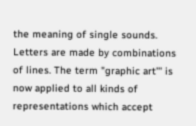the meaning of single sounds. Letters are made by combinations of lines. The term "graphic art''' is now applied to all kinds of representations which accept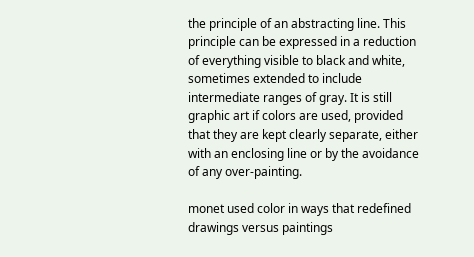the principle of an abstracting line. This principle can be expressed in a reduction of everything visible to black and white, sometimes extended to include intermediate ranges of gray. It is still graphic art if colors are used, provided that they are kept clearly separate, either with an enclosing line or by the avoidance of any over-painting.

monet used color in ways that redefined drawings versus paintings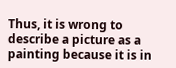Thus, it is wrong to describe a picture as a painting because it is in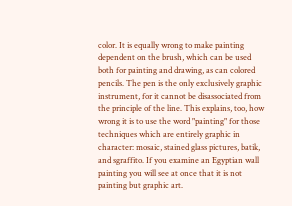color. It is equally wrong to make painting dependent on the brush, which can be used both for painting and drawing, as can colored pencils. The pen is the only exclusively graphic instrument, for it cannot be disassociated from the principle of the line. This explains, too, how wrong it is to use the word "painting" for those techniques which are entirely graphic in character: mosaic, stained glass pictures, batik, and sgraffito. If you examine an Egyptian wall painting you will see at once that it is not painting but graphic art.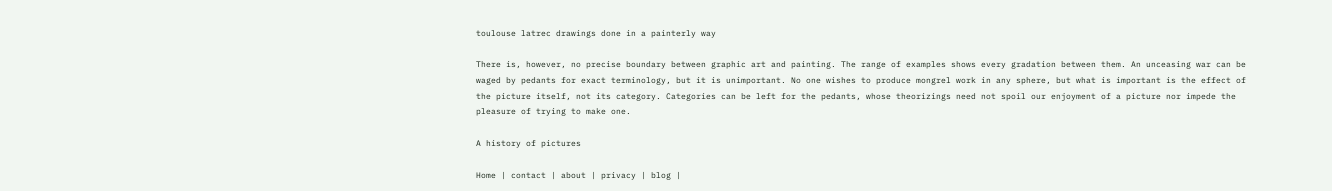toulouse latrec drawings done in a painterly way

There is, however, no precise boundary between graphic art and painting. The range of examples shows every gradation between them. An unceasing war can be waged by pedants for exact terminology, but it is unimportant. No one wishes to produce mongrel work in any sphere, but what is important is the effect of the picture itself, not its category. Categories can be left for the pedants, whose theorizings need not spoil our enjoyment of a picture nor impede the pleasure of trying to make one.

A history of pictures

Home | contact | about | privacy | blog |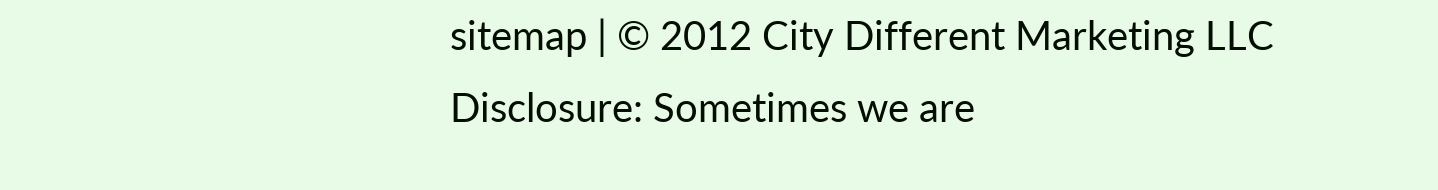sitemap | © 2012 City Different Marketing LLC
Disclosure: Sometimes we are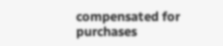compensated for purchases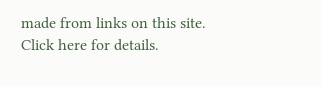made from links on this site. Click here for details.